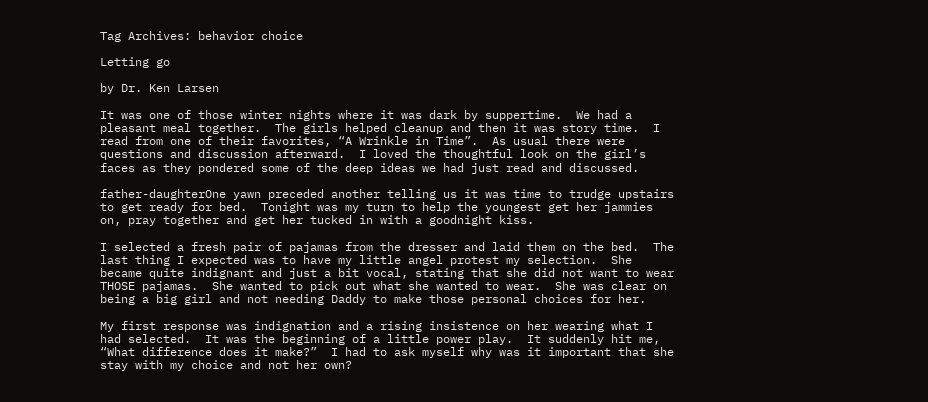Tag Archives: behavior choice

Letting go

by Dr. Ken Larsen

It was one of those winter nights where it was dark by suppertime.  We had a pleasant meal together.  The girls helped cleanup and then it was story time.  I read from one of their favorites, “A Wrinkle in Time”.  As usual there were questions and discussion afterward.  I loved the thoughtful look on the girl’s faces as they pondered some of the deep ideas we had just read and discussed.

father-daughterOne yawn preceded another telling us it was time to trudge upstairs to get ready for bed.  Tonight was my turn to help the youngest get her jammies on, pray together and get her tucked in with a goodnight kiss.

I selected a fresh pair of pajamas from the dresser and laid them on the bed.  The last thing I expected was to have my little angel protest my selection.  She became quite indignant and just a bit vocal, stating that she did not want to wear THOSE pajamas.  She wanted to pick out what she wanted to wear.  She was clear on being a big girl and not needing Daddy to make those personal choices for her.

My first response was indignation and a rising insistence on her wearing what I had selected.  It was the beginning of a little power play.  It suddenly hit me, “What difference does it make?”  I had to ask myself why was it important that she stay with my choice and not her own?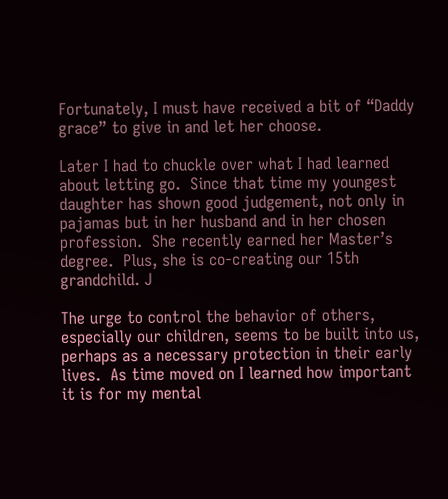Fortunately, I must have received a bit of “Daddy grace” to give in and let her choose.

Later I had to chuckle over what I had learned about letting go.  Since that time my youngest daughter has shown good judgement, not only in pajamas but in her husband and in her chosen profession.  She recently earned her Master’s degree.  Plus, she is co-creating our 15th grandchild. J

The urge to control the behavior of others, especially our children, seems to be built into us, perhaps as a necessary protection in their early lives.  As time moved on I learned how important it is for my mental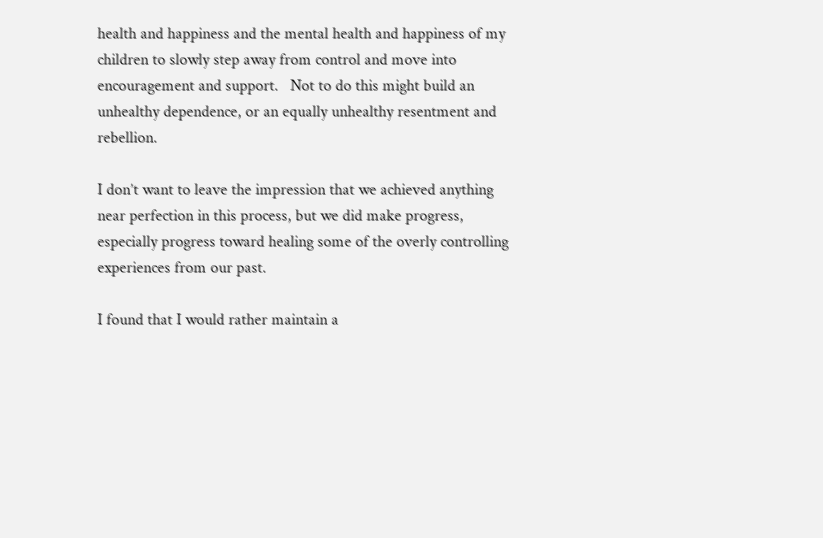health and happiness and the mental health and happiness of my children to slowly step away from control and move into encouragement and support.   Not to do this might build an unhealthy dependence, or an equally unhealthy resentment and rebellion.

I don’t want to leave the impression that we achieved anything near perfection in this process, but we did make progress, especially progress toward healing some of the overly controlling experiences from our past.

I found that I would rather maintain a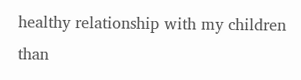healthy relationship with my children than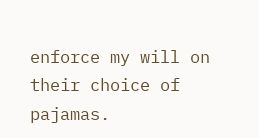enforce my will on their choice of pajamas.